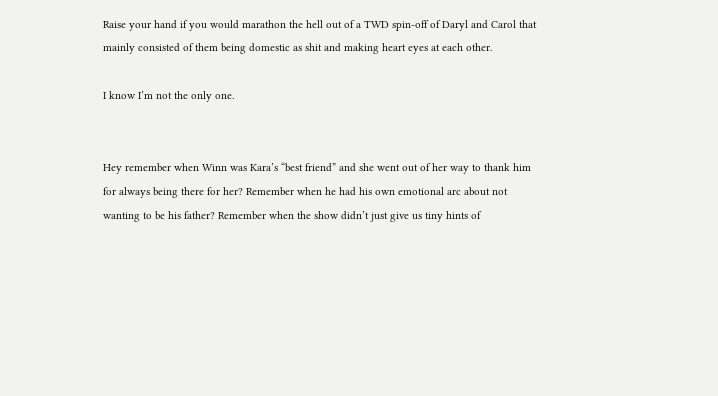Raise your hand if you would marathon the hell out of a TWD spin-off of Daryl and Carol that mainly consisted of them being domestic as shit and making heart eyes at each other.

I know I’m not the only one.


Hey remember when Winn was Kara’s “best friend” and she went out of her way to thank him for always being there for her? Remember when he had his own emotional arc about not wanting to be his father? Remember when the show didn’t just give us tiny hints of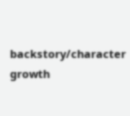backstory/character growth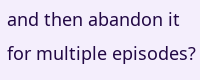and then abandon it for multiple episodes?